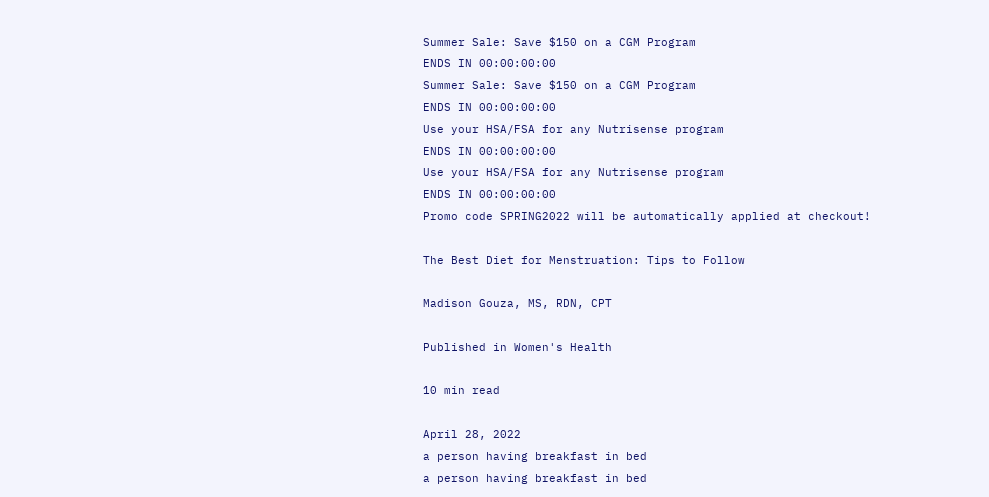Summer Sale: Save $150 on a CGM Program
ENDS IN 00:00:00:00
Summer Sale: Save $150 on a CGM Program
ENDS IN 00:00:00:00
Use your HSA/FSA for any Nutrisense program
ENDS IN 00:00:00:00
Use your HSA/FSA for any Nutrisense program
ENDS IN 00:00:00:00
Promo code SPRING2022 will be automatically applied at checkout!

The Best Diet for Menstruation: Tips to Follow

Madison Gouza, MS, RDN, CPT

Published in Women's Health

10 min read

April 28, 2022
a person having breakfast in bed
a person having breakfast in bed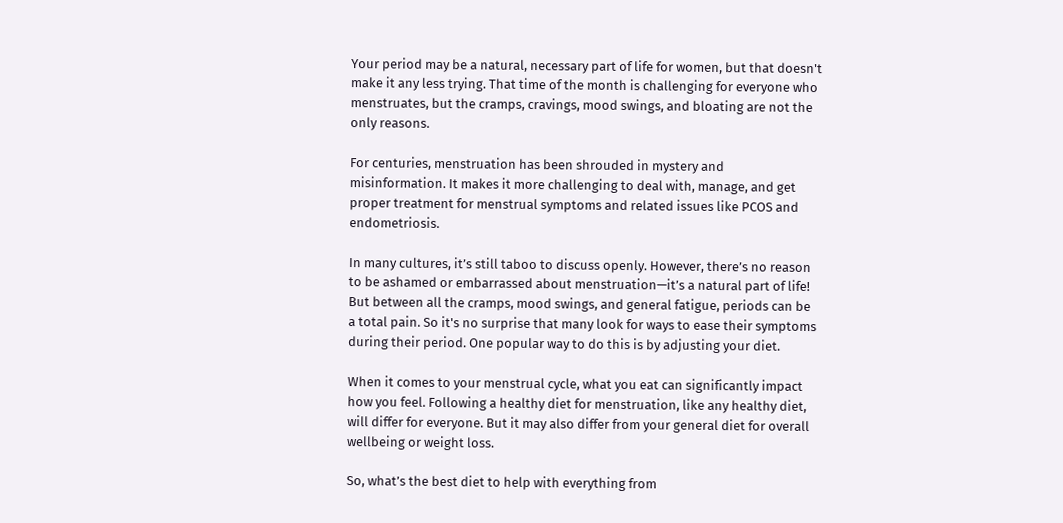Your period may be a natural, necessary part of life for women, but that doesn't make it any less trying. That time of the month is challenging for everyone who menstruates, but the cramps, cravings, mood swings, and bloating are not the only reasons.

For centuries, menstruation has been shrouded in mystery and misinformation. It makes it more challenging to deal with, manage, and get proper treatment for menstrual symptoms and related issues like PCOS and endometriosis.

In many cultures, it’s still taboo to discuss openly. However, there’s no reason to be ashamed or embarrassed about menstruation—it’s a natural part of life! But between all the cramps, mood swings, and general fatigue, periods can be a total pain. So it's no surprise that many look for ways to ease their symptoms during their period. One popular way to do this is by adjusting your diet.

When it comes to your menstrual cycle, what you eat can significantly impact how you feel. Following a healthy diet for menstruation, like any healthy diet, will differ for everyone. But it may also differ from your general diet for overall wellbeing or weight loss.

So, what’s the best diet to help with everything from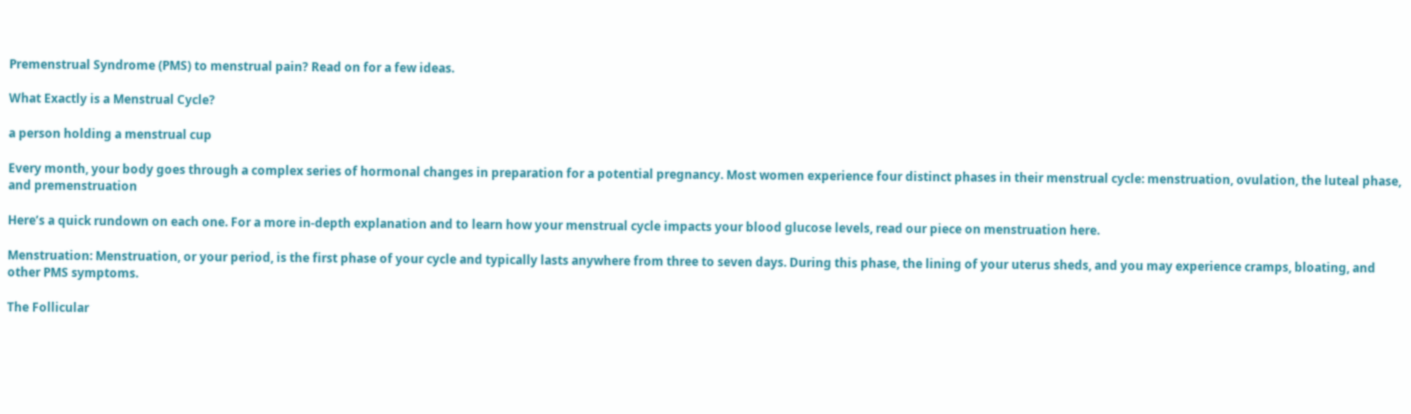Premenstrual Syndrome (PMS) to menstrual pain? Read on for a few ideas.

What Exactly is a Menstrual Cycle?

a person holding a menstrual cup

Every month, your body goes through a complex series of hormonal changes in preparation for a potential pregnancy. Most women experience four distinct phases in their menstrual cycle: menstruation, ovulation, the luteal phase, and premenstruation

Here’s a quick rundown on each one. For a more in-depth explanation and to learn how your menstrual cycle impacts your blood glucose levels, read our piece on menstruation here.

Menstruation: Menstruation, or your period, is the first phase of your cycle and typically lasts anywhere from three to seven days. During this phase, the lining of your uterus sheds, and you may experience cramps, bloating, and other PMS symptoms.

The Follicular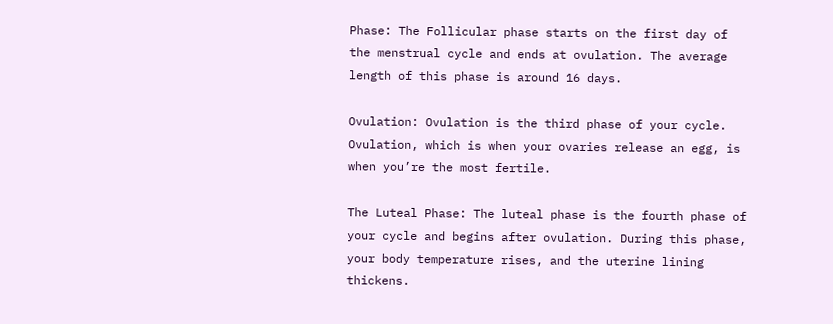Phase: The Follicular phase starts on the first day of the menstrual cycle and ends at ovulation. The average length of this phase is around 16 days.

Ovulation: Ovulation is the third phase of your cycle. Ovulation, which is when your ovaries release an egg, is when you’re the most fertile.

The Luteal Phase: The luteal phase is the fourth phase of your cycle and begins after ovulation. During this phase, your body temperature rises, and the uterine lining thickens.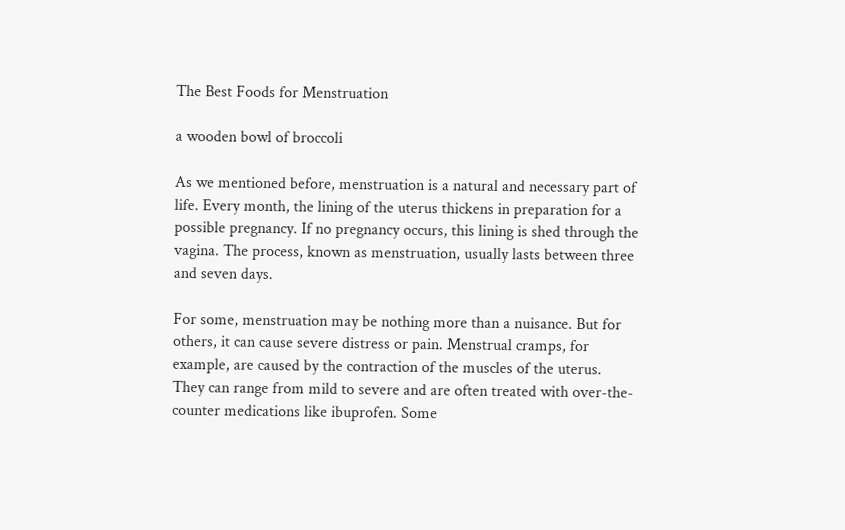The Best Foods for Menstruation

a wooden bowl of broccoli

As we mentioned before, menstruation is a natural and necessary part of life. Every month, the lining of the uterus thickens in preparation for a possible pregnancy. If no pregnancy occurs, this lining is shed through the vagina. The process, known as menstruation, usually lasts between three and seven days.

For some, menstruation may be nothing more than a nuisance. But for others, it can cause severe distress or pain. Menstrual cramps, for example, are caused by the contraction of the muscles of the uterus. They can range from mild to severe and are often treated with over-the-counter medications like ibuprofen. Some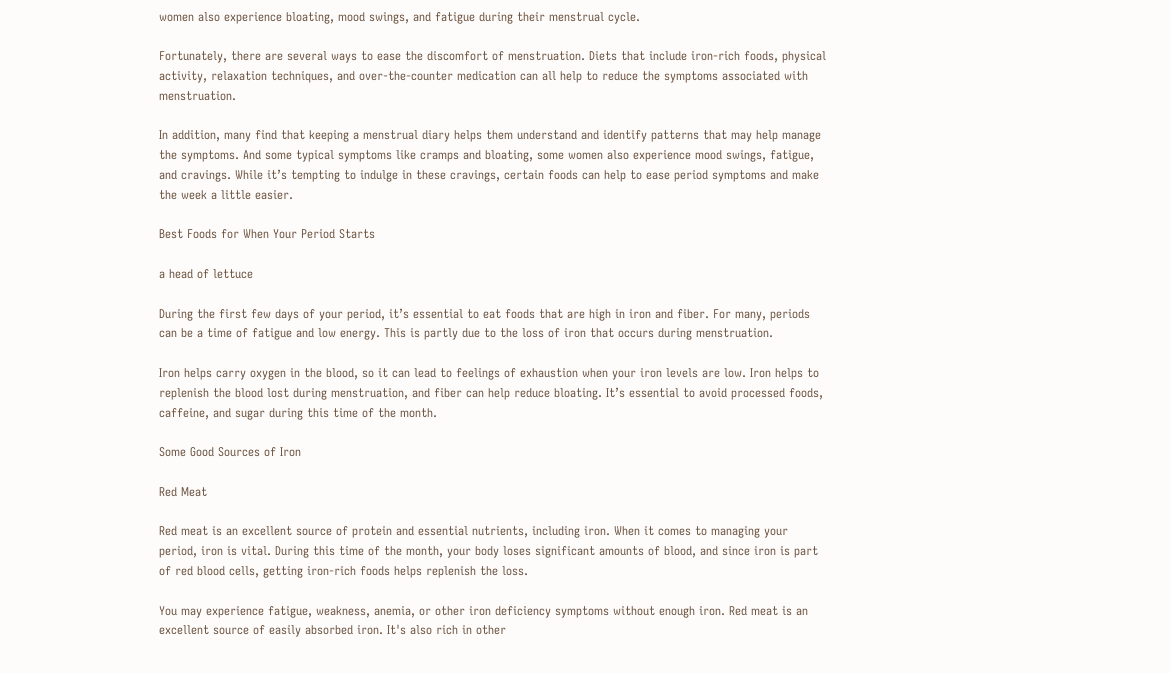women also experience bloating, mood swings, and fatigue during their menstrual cycle.

Fortunately, there are several ways to ease the discomfort of menstruation. Diets that include iron-rich foods, physical activity, relaxation techniques, and over-the-counter medication can all help to reduce the symptoms associated with menstruation.

In addition, many find that keeping a menstrual diary helps them understand and identify patterns that may help manage the symptoms. And some typical symptoms like cramps and bloating, some women also experience mood swings, fatigue, and cravings. While it’s tempting to indulge in these cravings, certain foods can help to ease period symptoms and make the week a little easier.

Best Foods for When Your Period Starts

a head of lettuce

During the first few days of your period, it’s essential to eat foods that are high in iron and fiber. For many, periods can be a time of fatigue and low energy. This is partly due to the loss of iron that occurs during menstruation.

Iron helps carry oxygen in the blood, so it can lead to feelings of exhaustion when your iron levels are low. Iron helps to replenish the blood lost during menstruation, and fiber can help reduce bloating. It’s essential to avoid processed foods, caffeine, and sugar during this time of the month.

Some Good Sources of Iron

Red Meat

Red meat is an excellent source of protein and essential nutrients, including iron. When it comes to managing your period, iron is vital. During this time of the month, your body loses significant amounts of blood, and since iron is part of red blood cells, getting iron-rich foods helps replenish the loss.

You may experience fatigue, weakness, anemia, or other iron deficiency symptoms without enough iron. Red meat is an excellent source of easily absorbed iron. It's also rich in other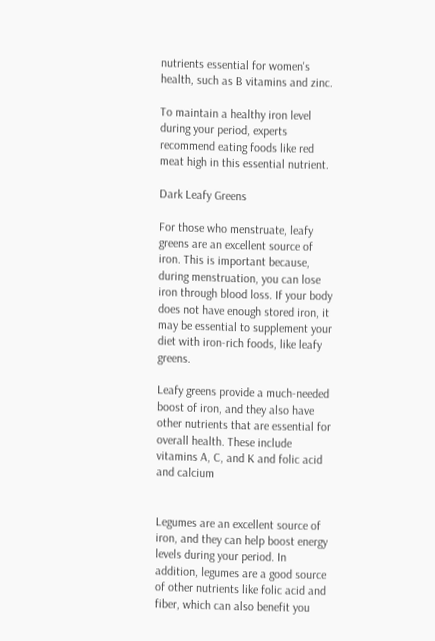nutrients essential for women's health, such as B vitamins and zinc.

To maintain a healthy iron level during your period, experts recommend eating foods like red meat high in this essential nutrient.

Dark Leafy Greens

For those who menstruate, leafy greens are an excellent source of iron. This is important because, during menstruation, you can lose iron through blood loss. If your body does not have enough stored iron, it may be essential to supplement your diet with iron-rich foods, like leafy greens.

Leafy greens provide a much-needed boost of iron, and they also have other nutrients that are essential for overall health. These include vitamins A, C, and K and folic acid and calcium


Legumes are an excellent source of iron, and they can help boost energy levels during your period. In addition, legumes are a good source of other nutrients like folic acid and fiber, which can also benefit you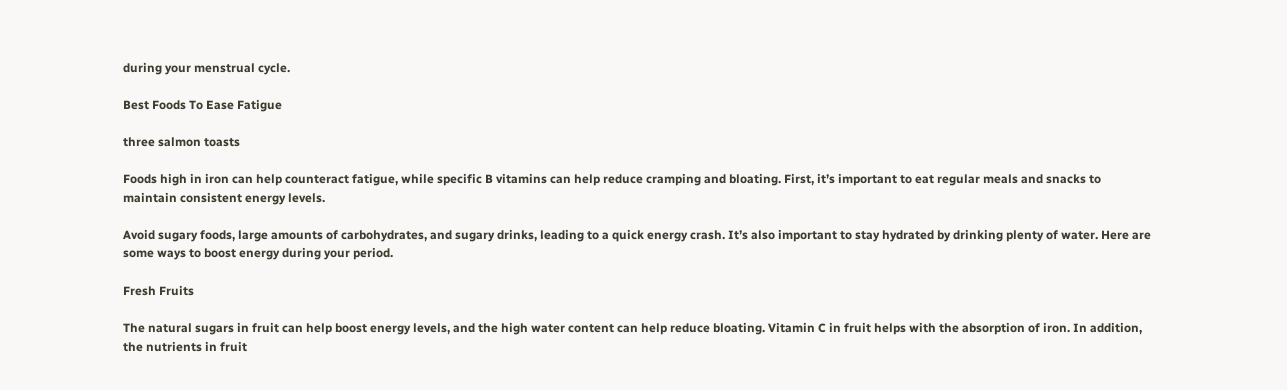during your menstrual cycle.

Best Foods To Ease Fatigue

three salmon toasts

Foods high in iron can help counteract fatigue, while specific B vitamins can help reduce cramping and bloating. First, it’s important to eat regular meals and snacks to maintain consistent energy levels.

Avoid sugary foods, large amounts of carbohydrates, and sugary drinks, leading to a quick energy crash. It’s also important to stay hydrated by drinking plenty of water. Here are some ways to boost energy during your period.

Fresh Fruits

The natural sugars in fruit can help boost energy levels, and the high water content can help reduce bloating. Vitamin C in fruit helps with the absorption of iron. In addition, the nutrients in fruit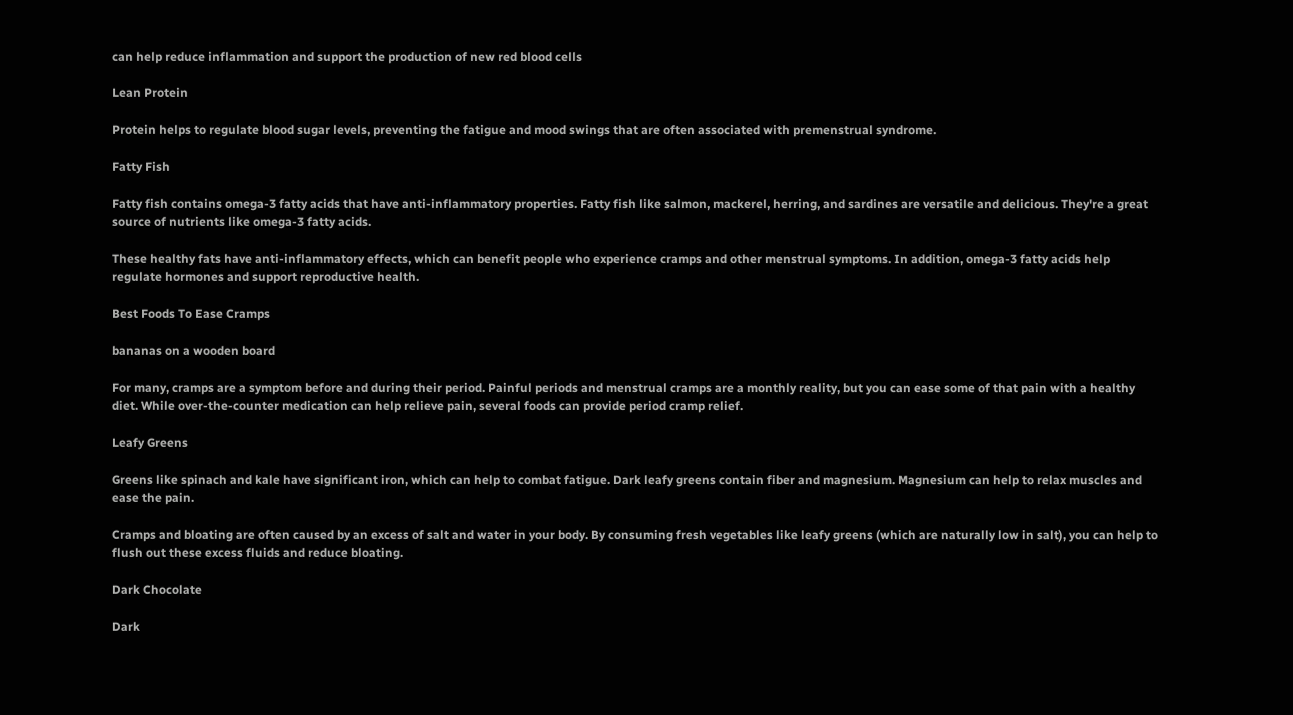can help reduce inflammation and support the production of new red blood cells

Lean Protein

Protein helps to regulate blood sugar levels, preventing the fatigue and mood swings that are often associated with premenstrual syndrome.

Fatty Fish

Fatty fish contains omega-3 fatty acids that have anti-inflammatory properties. Fatty fish like salmon, mackerel, herring, and sardines are versatile and delicious. They're a great source of nutrients like omega-3 fatty acids.

These healthy fats have anti-inflammatory effects, which can benefit people who experience cramps and other menstrual symptoms. In addition, omega-3 fatty acids help regulate hormones and support reproductive health.

Best Foods To Ease Cramps

bananas on a wooden board

For many, cramps are a symptom before and during their period. Painful periods and menstrual cramps are a monthly reality, but you can ease some of that pain with a healthy diet. While over-the-counter medication can help relieve pain, several foods can provide period cramp relief.

Leafy Greens

Greens like spinach and kale have significant iron, which can help to combat fatigue. Dark leafy greens contain fiber and magnesium. Magnesium can help to relax muscles and ease the pain.

Cramps and bloating are often caused by an excess of salt and water in your body. By consuming fresh vegetables like leafy greens (which are naturally low in salt), you can help to flush out these excess fluids and reduce bloating.

Dark Chocolate

Dark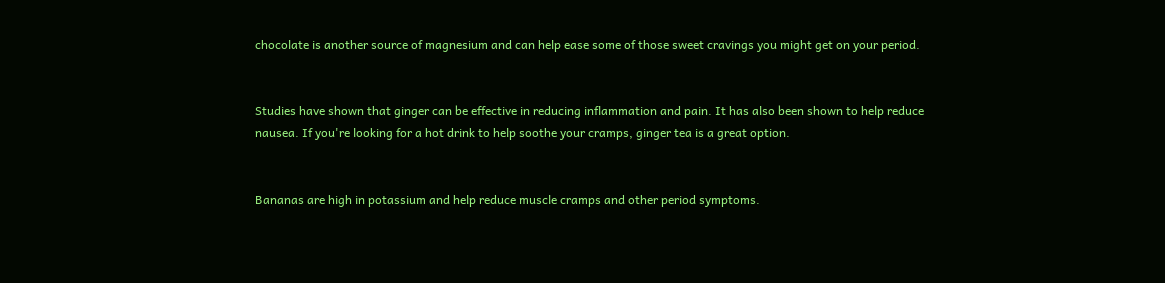chocolate is another source of magnesium and can help ease some of those sweet cravings you might get on your period.


Studies have shown that ginger can be effective in reducing inflammation and pain. It has also been shown to help reduce nausea. If you're looking for a hot drink to help soothe your cramps, ginger tea is a great option.


Bananas are high in potassium and help reduce muscle cramps and other period symptoms.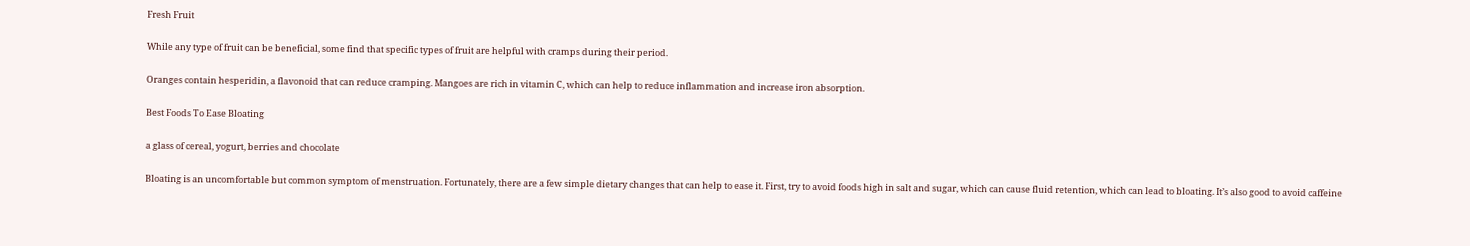Fresh Fruit

While any type of fruit can be beneficial, some find that specific types of fruit are helpful with cramps during their period.

Oranges contain hesperidin, a flavonoid that can reduce cramping. Mangoes are rich in vitamin C, which can help to reduce inflammation and increase iron absorption.

Best Foods To Ease Bloating

a glass of cereal, yogurt, berries and chocolate

Bloating is an uncomfortable but common symptom of menstruation. Fortunately, there are a few simple dietary changes that can help to ease it. First, try to avoid foods high in salt and sugar, which can cause fluid retention, which can lead to bloating. It’s also good to avoid caffeine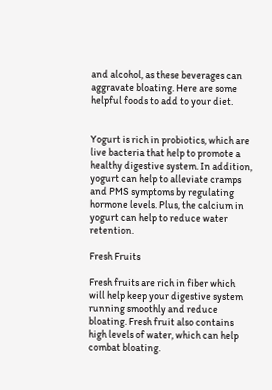and alcohol, as these beverages can aggravate bloating. Here are some helpful foods to add to your diet.


Yogurt is rich in probiotics, which are live bacteria that help to promote a healthy digestive system. In addition, yogurt can help to alleviate cramps and PMS symptoms by regulating hormone levels. Plus, the calcium in yogurt can help to reduce water retention.

Fresh Fruits

Fresh fruits are rich in fiber which will help keep your digestive system running smoothly and reduce bloating. Fresh fruit also contains high levels of water, which can help combat bloating.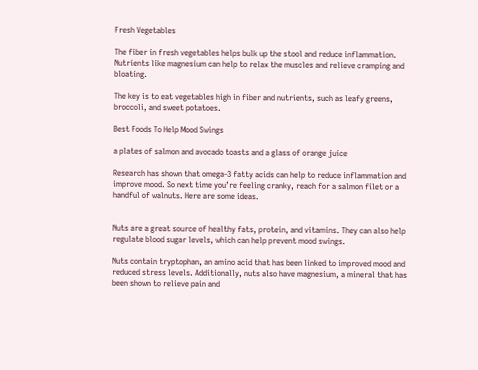Fresh Vegetables

The fiber in fresh vegetables helps bulk up the stool and reduce inflammation. Nutrients like magnesium can help to relax the muscles and relieve cramping and bloating.

The key is to eat vegetables high in fiber and nutrients, such as leafy greens, broccoli, and sweet potatoes.

Best Foods To Help Mood Swings

a plates of salmon and avocado toasts and a glass of orange juice

Research has shown that omega-3 fatty acids can help to reduce inflammation and improve mood. So next time you’re feeling cranky, reach for a salmon filet or a handful of walnuts. Here are some ideas.


Nuts are a great source of healthy fats, protein, and vitamins. They can also help regulate blood sugar levels, which can help prevent mood swings.

Nuts contain tryptophan, an amino acid that has been linked to improved mood and reduced stress levels. Additionally, nuts also have magnesium, a mineral that has been shown to relieve pain and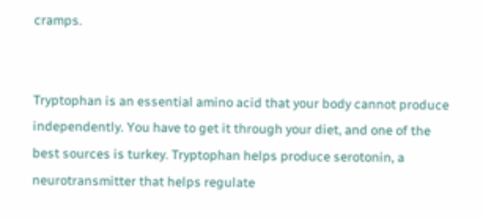cramps.


Tryptophan is an essential amino acid that your body cannot produce independently. You have to get it through your diet, and one of the best sources is turkey. Tryptophan helps produce serotonin, a neurotransmitter that helps regulate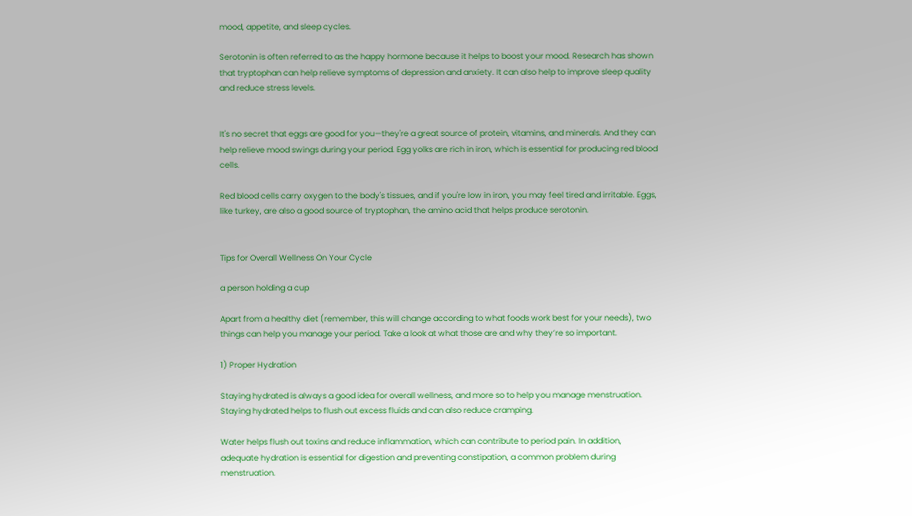mood, appetite, and sleep cycles.

Serotonin is often referred to as the happy hormone because it helps to boost your mood. Research has shown that tryptophan can help relieve symptoms of depression and anxiety. It can also help to improve sleep quality and reduce stress levels.


It's no secret that eggs are good for you—they're a great source of protein, vitamins, and minerals. And they can help relieve mood swings during your period. Egg yolks are rich in iron, which is essential for producing red blood cells.

Red blood cells carry oxygen to the body's tissues, and if you're low in iron, you may feel tired and irritable. Eggs, like turkey, are also a good source of tryptophan, the amino acid that helps produce serotonin.


Tips for Overall Wellness On Your Cycle

a person holding a cup

Apart from a healthy diet (remember, this will change according to what foods work best for your needs), two things can help you manage your period. Take a look at what those are and why they’re so important.

1) Proper Hydration

Staying hydrated is always a good idea for overall wellness, and more so to help you manage menstruation. Staying hydrated helps to flush out excess fluids and can also reduce cramping.

Water helps flush out toxins and reduce inflammation, which can contribute to period pain. In addition, adequate hydration is essential for digestion and preventing constipation, a common problem during menstruation.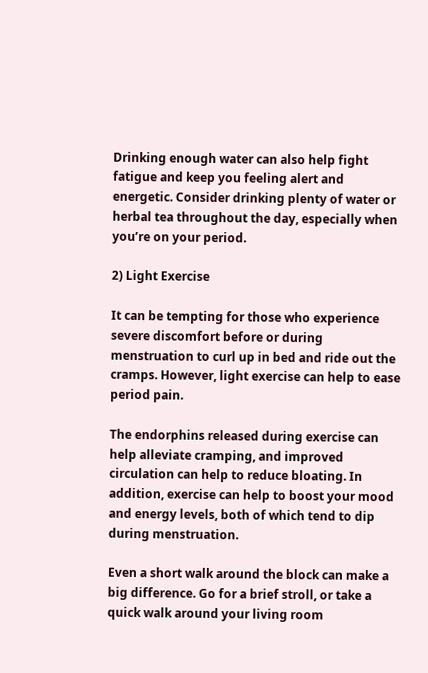Drinking enough water can also help fight fatigue and keep you feeling alert and energetic. Consider drinking plenty of water or herbal tea throughout the day, especially when you’re on your period.

2) Light Exercise

It can be tempting for those who experience severe discomfort before or during menstruation to curl up in bed and ride out the cramps. However, light exercise can help to ease period pain.

The endorphins released during exercise can help alleviate cramping, and improved circulation can help to reduce bloating. In addition, exercise can help to boost your mood and energy levels, both of which tend to dip during menstruation.

Even a short walk around the block can make a big difference. Go for a brief stroll, or take a quick walk around your living room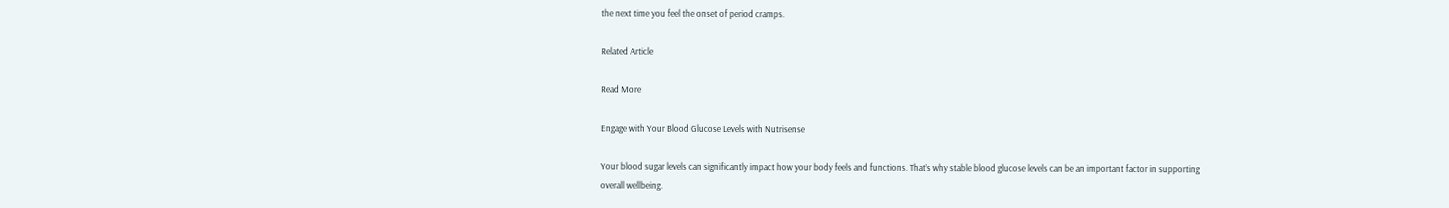the next time you feel the onset of period cramps.

Related Article

Read More

Engage with Your Blood Glucose Levels with Nutrisense

Your blood sugar levels can significantly impact how your body feels and functions. That’s why stable blood glucose levels can be an important factor in supporting overall wellbeing.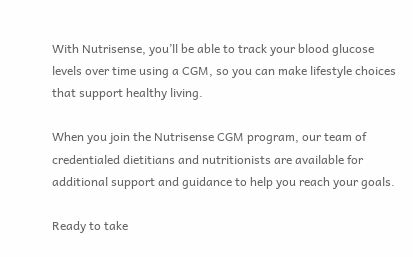With Nutrisense, you’ll be able to track your blood glucose levels over time using a CGM, so you can make lifestyle choices that support healthy living.

When you join the Nutrisense CGM program, our team of credentialed dietitians and nutritionists are available for additional support and guidance to help you reach your goals.

Ready to take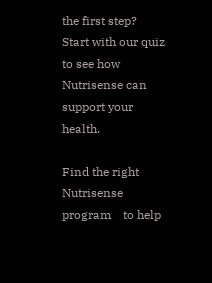the first step? Start with our quiz to see how Nutrisense can support your health.

Find the right Nutrisense program    to help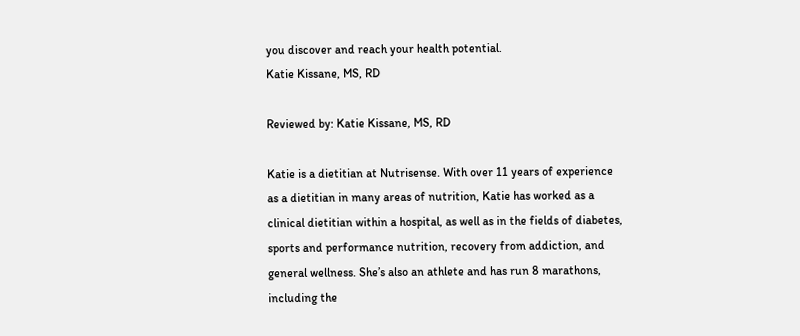you discover and reach your health potential.
Katie Kissane, MS, RD

Reviewed by: Katie Kissane, MS, RD

Katie is a dietitian at Nutrisense. With over 11 years of experience as a dietitian in many areas of nutrition, Katie has worked as a clinical dietitian within a hospital, as well as in the fields of diabetes, sports and performance nutrition, recovery from addiction, and general wellness. She’s also an athlete and has run 8 marathons, including the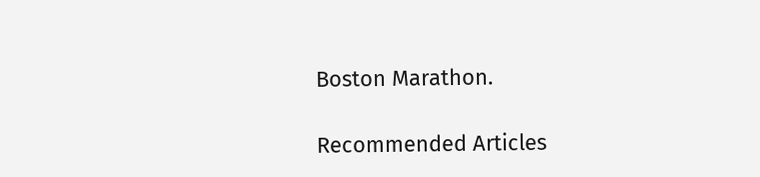Boston Marathon.

Recommended Articles